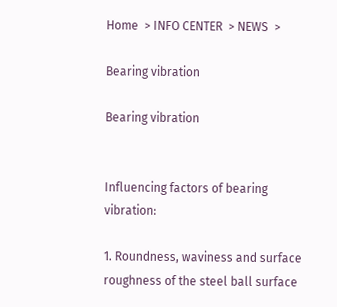Home  > INFO CENTER  > NEWS  >

Bearing vibration

Bearing vibration


Influencing factors of bearing vibration:

1. Roundness, waviness and surface roughness of the steel ball surface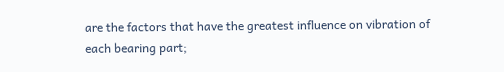are the factors that have the greatest influence on vibration of each bearing part;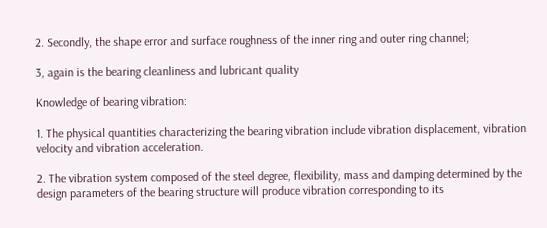2. Secondly, the shape error and surface roughness of the inner ring and outer ring channel;

3, again is the bearing cleanliness and lubricant quality

Knowledge of bearing vibration:

1. The physical quantities characterizing the bearing vibration include vibration displacement, vibration velocity and vibration acceleration.

2. The vibration system composed of the steel degree, flexibility, mass and damping determined by the design parameters of the bearing structure will produce vibration corresponding to its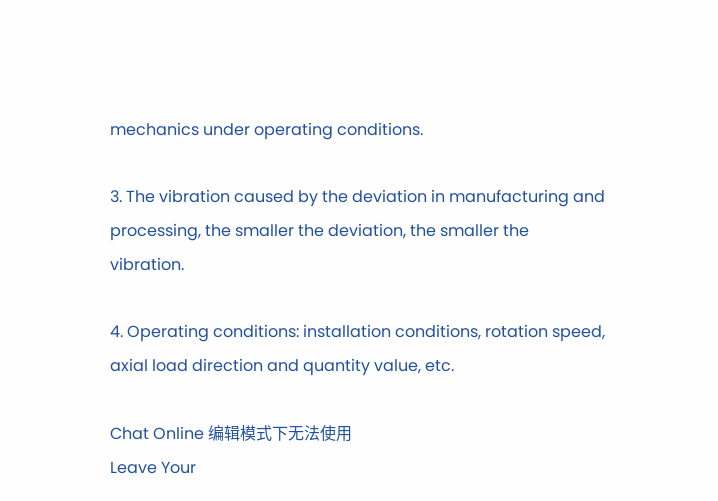mechanics under operating conditions.

3. The vibration caused by the deviation in manufacturing and processing, the smaller the deviation, the smaller the vibration.

4. Operating conditions: installation conditions, rotation speed, axial load direction and quantity value, etc.

Chat Online 编辑模式下无法使用
Leave Your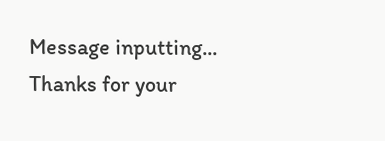Message inputting...
Thanks for your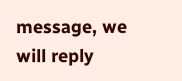message, we will reply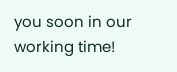you soon in our working time!